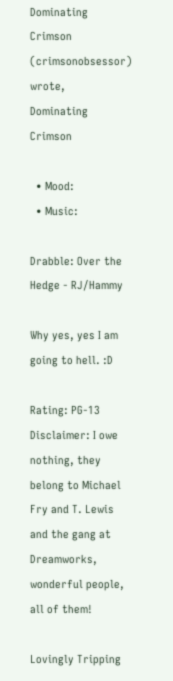Dominating Crimson (crimsonobsessor) wrote,
Dominating Crimson

  • Mood:
  • Music:

Drabble: Over the Hedge - RJ/Hammy

Why yes, yes I am going to hell. :D

Rating: PG-13
Disclaimer: I owe nothing, they belong to Michael Fry and T. Lewis and the gang at Dreamworks, wonderful people, all of them!

Lovingly Tripping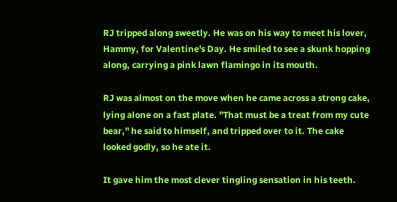RJ tripped along sweetly. He was on his way to meet his lover, Hammy, for Valentine's Day. He smiled to see a skunk hopping along, carrying a pink lawn flamingo in its mouth.

RJ was almost on the move when he came across a strong cake, lying alone on a fast plate. "That must be a treat from my cute bear," he said to himself, and tripped over to it. The cake looked godly, so he ate it.

It gave him the most clever tingling sensation in his teeth.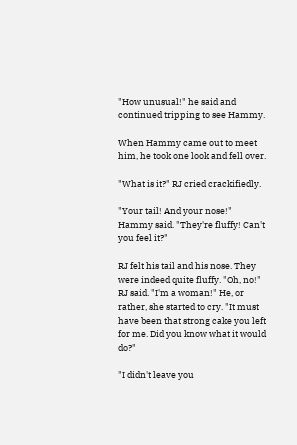"How unusual!" he said and continued tripping to see Hammy.

When Hammy came out to meet him, he took one look and fell over.

"What is it?" RJ cried crackifiedly.

"Your tail! And your nose!" Hammy said. "They're fluffy! Can't you feel it?"

RJ felt his tail and his nose. They were indeed quite fluffy. "Oh, no!" RJ said. "I'm a woman!" He, or rather, she started to cry. "It must have been that strong cake you left for me. Did you know what it would do?"

"I didn't leave you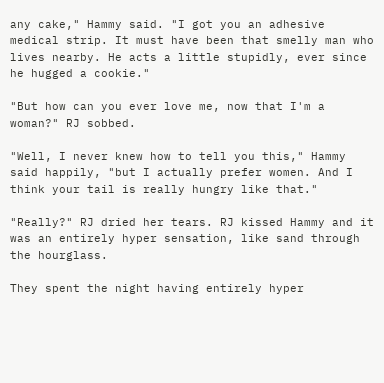any cake," Hammy said. "I got you an adhesive medical strip. It must have been that smelly man who lives nearby. He acts a little stupidly, ever since he hugged a cookie."

"But how can you ever love me, now that I'm a woman?" RJ sobbed.

"Well, I never knew how to tell you this," Hammy said happily, "but I actually prefer women. And I think your tail is really hungry like that."

"Really?" RJ dried her tears. RJ kissed Hammy and it was an entirely hyper sensation, like sand through the hourglass.

They spent the night having entirely hyper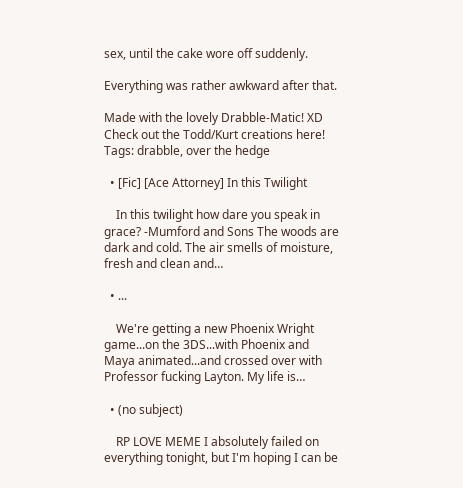sex, until the cake wore off suddenly.

Everything was rather awkward after that.

Made with the lovely Drabble-Matic! XD Check out the Todd/Kurt creations here!
Tags: drabble, over the hedge

  • [Fic] [Ace Attorney] In this Twilight

    In this twilight how dare you speak in grace? -Mumford and Sons The woods are dark and cold. The air smells of moisture, fresh and clean and…

  • ...

    We're getting a new Phoenix Wright game...on the 3DS...with Phoenix and Maya animated...and crossed over with Professor fucking Layton. My life is…

  • (no subject)

    RP LOVE MEME I absolutely failed on everything tonight, but I'm hoping I can be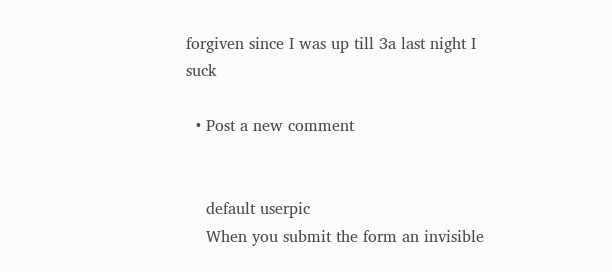forgiven since I was up till 3a last night I suck

  • Post a new comment


    default userpic
    When you submit the form an invisible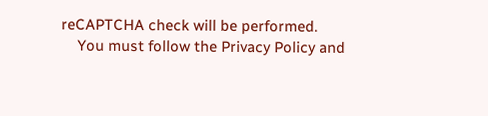reCAPTCHA check will be performed.
    You must follow the Privacy Policy and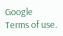Google Terms of use.